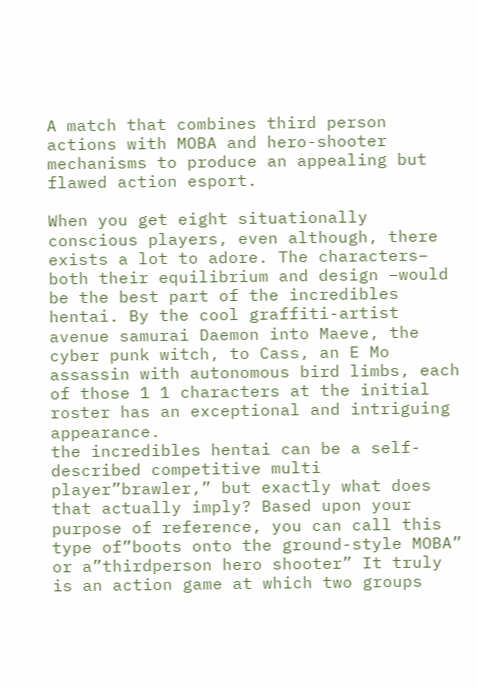A match that combines third person actions with MOBA and hero-shooter mechanisms to produce an appealing but flawed action esport.

When you get eight situationally conscious players, even although, there exists a lot to adore. The characters– both their equilibrium and design –would be the best part of the incredibles hentai. By the cool graffiti-artist avenue samurai Daemon into Maeve, the cyber punk witch, to Cass, an E Mo assassin with autonomous bird limbs, each of those 1 1 characters at the initial roster has an exceptional and intriguing appearance.
the incredibles hentai can be a self-described competitive multi player”brawler,” but exactly what does that actually imply? Based upon your purpose of reference, you can call this type of”boots onto the ground-style MOBA” or a”thirdperson hero shooter” It truly is an action game at which two groups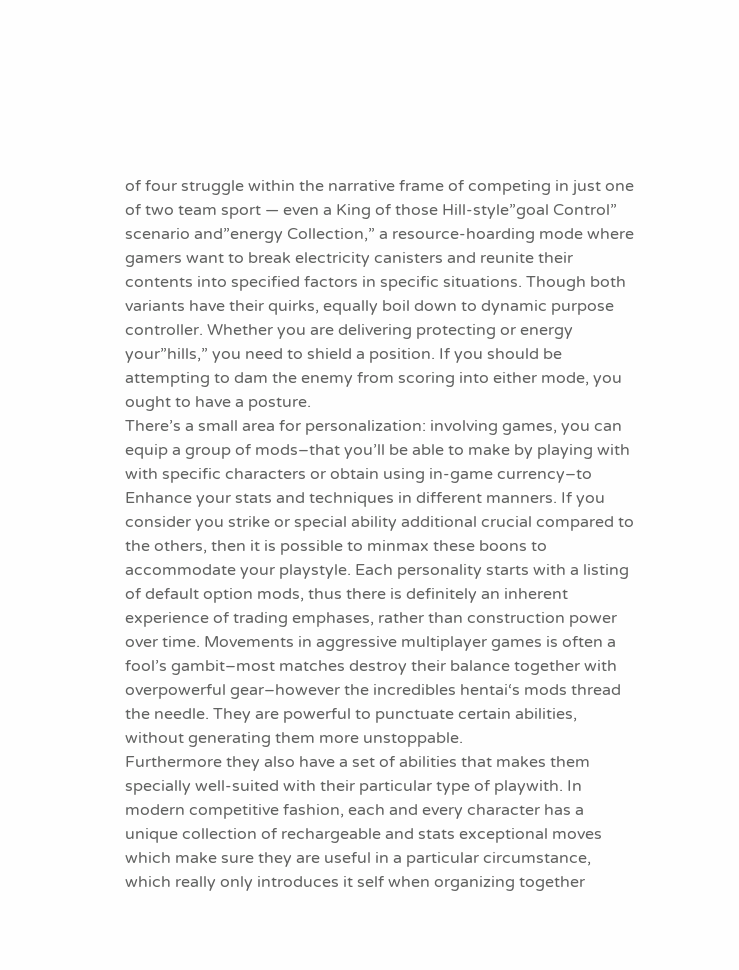of four struggle within the narrative frame of competing in just one of two team sport — even a King of those Hill-style”goal Control” scenario and”energy Collection,” a resource-hoarding mode where gamers want to break electricity canisters and reunite their contents into specified factors in specific situations. Though both variants have their quirks, equally boil down to dynamic purpose controller. Whether you are delivering protecting or energy your”hills,” you need to shield a position. If you should be attempting to dam the enemy from scoring into either mode, you ought to have a posture.
There’s a small area for personalization: involving games, you can equip a group of mods–that you’ll be able to make by playing with with specific characters or obtain using in-game currency–to Enhance your stats and techniques in different manners. If you consider you strike or special ability additional crucial compared to the others, then it is possible to minmax these boons to accommodate your playstyle. Each personality starts with a listing of default option mods, thus there is definitely an inherent experience of trading emphases, rather than construction power over time. Movements in aggressive multiplayer games is often a fool’s gambit–most matches destroy their balance together with overpowerful gear–however the incredibles hentai‘s mods thread the needle. They are powerful to punctuate certain abilities, without generating them more unstoppable.
Furthermore they also have a set of abilities that makes them specially well-suited with their particular type of playwith. In modern competitive fashion, each and every character has a unique collection of rechargeable and stats exceptional moves which make sure they are useful in a particular circumstance, which really only introduces it self when organizing together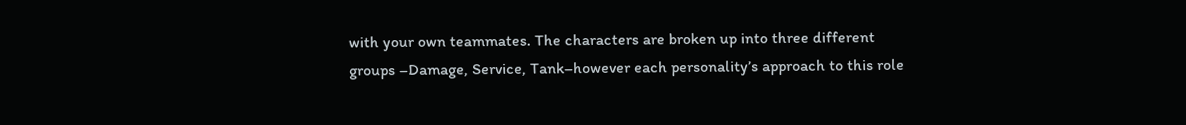with your own teammates. The characters are broken up into three different groups –Damage, Service, Tank–however each personality’s approach to this role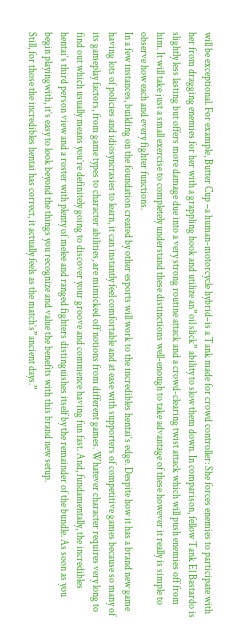will be exceptional. For example, Butter Cup –a human-motorcycle hybrid–is a Tank made for crowd controller: She forces enemies to participate with her from dragging enemies for her with a grappling hook and utilize an”oil slick” ability to slow them down. In comparison, fellow Tank El Bastardo is slightly less lasting but offers more damage due into a very strong routine attack and a crowd-clearing twist attack which will push enemies off from him. It will take just a small exercise to completely understand these distinctions well-enough to take advantage of these however it really is simple to observe how each and every fighter functions.
In a few instances, building on the foundation created by other esports will work to the incredibles hentai‘s edge. Despite how it has a brand new game having lots of policies and idiosyncrasies to learn, it can instantly feel comfortable and at ease with supporters of competitive games because so many of its gameplay factors, from game types to character abilities, are mimicked off notions from different games. Whatever character requires very long to find out which usually means you’re definitely going to discover your groove and commence having fun fast. And, fundamentally, the incredibles hentai‘s third person view and a roster with plenty of melee and ranged fighters distinguishes itself by the remainder of the bundle. As soon as you begin playingwith, it’s easy to look beyond the things you recognize and value the benefits with this brand new setup.
Still, for those the incredibles hentai has correct, it actually feels as the match’s”ancient days.”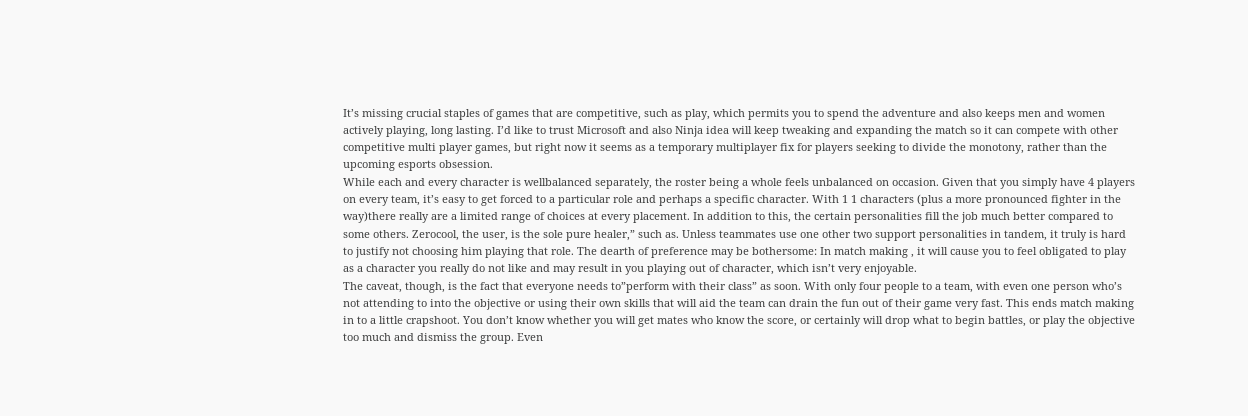It’s missing crucial staples of games that are competitive, such as play, which permits you to spend the adventure and also keeps men and women actively playing, long lasting. I’d like to trust Microsoft and also Ninja idea will keep tweaking and expanding the match so it can compete with other competitive multi player games, but right now it seems as a temporary multiplayer fix for players seeking to divide the monotony, rather than the upcoming esports obsession.
While each and every character is wellbalanced separately, the roster being a whole feels unbalanced on occasion. Given that you simply have 4 players on every team, it’s easy to get forced to a particular role and perhaps a specific character. With 1 1 characters (plus a more pronounced fighter in the way)there really are a limited range of choices at every placement. In addition to this, the certain personalities fill the job much better compared to some others. Zerocool, the user, is the sole pure healer,” such as. Unless teammates use one other two support personalities in tandem, it truly is hard to justify not choosing him playing that role. The dearth of preference may be bothersome: In match making , it will cause you to feel obligated to play as a character you really do not like and may result in you playing out of character, which isn’t very enjoyable.
The caveat, though, is the fact that everyone needs to”perform with their class” as soon. With only four people to a team, with even one person who’s not attending to into the objective or using their own skills that will aid the team can drain the fun out of their game very fast. This ends match making in to a little crapshoot. You don’t know whether you will get mates who know the score, or certainly will drop what to begin battles, or play the objective too much and dismiss the group. Even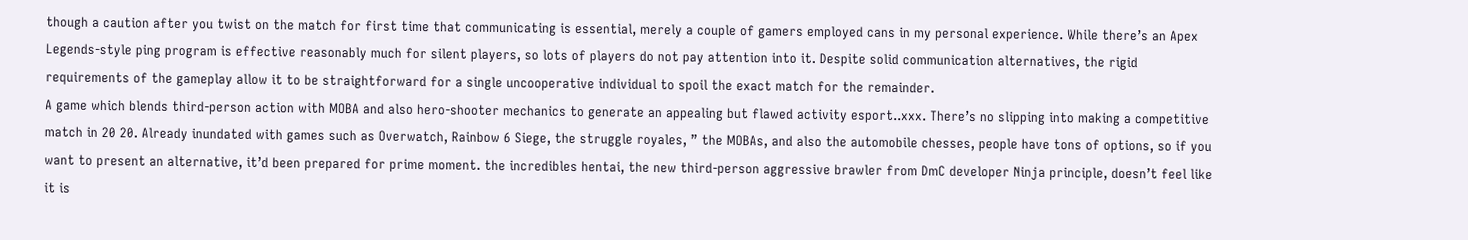though a caution after you twist on the match for first time that communicating is essential, merely a couple of gamers employed cans in my personal experience. While there’s an Apex Legends-style ping program is effective reasonably much for silent players, so lots of players do not pay attention into it. Despite solid communication alternatives, the rigid requirements of the gameplay allow it to be straightforward for a single uncooperative individual to spoil the exact match for the remainder.
A game which blends third-person action with MOBA and also hero-shooter mechanics to generate an appealing but flawed activity esport..xxx. There’s no slipping into making a competitive match in 20 20. Already inundated with games such as Overwatch, Rainbow 6 Siege, the struggle royales, ” the MOBAs, and also the automobile chesses, people have tons of options, so if you want to present an alternative, it’d been prepared for prime moment. the incredibles hentai, the new third-person aggressive brawler from DmC developer Ninja principle, doesn’t feel like it is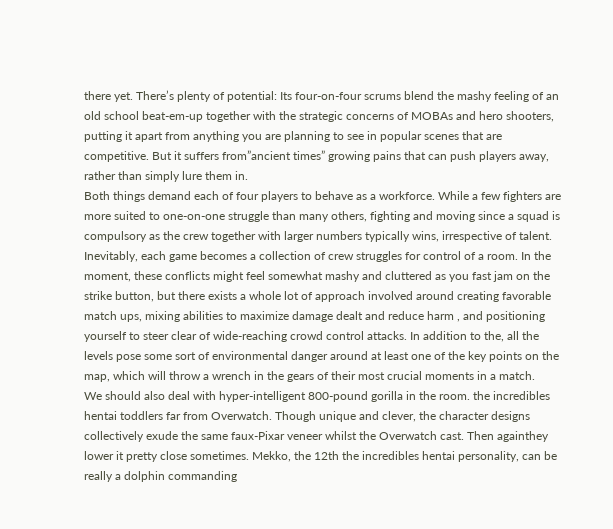there yet. There’s plenty of potential: Its four-on-four scrums blend the mashy feeling of an old school beat-em-up together with the strategic concerns of MOBAs and hero shooters, putting it apart from anything you are planning to see in popular scenes that are competitive. But it suffers from”ancient times” growing pains that can push players away, rather than simply lure them in.
Both things demand each of four players to behave as a workforce. While a few fighters are more suited to one-on-one struggle than many others, fighting and moving since a squad is compulsory as the crew together with larger numbers typically wins, irrespective of talent. Inevitably, each game becomes a collection of crew struggles for control of a room. In the moment, these conflicts might feel somewhat mashy and cluttered as you fast jam on the strike button, but there exists a whole lot of approach involved around creating favorable match ups, mixing abilities to maximize damage dealt and reduce harm , and positioning yourself to steer clear of wide-reaching crowd control attacks. In addition to the, all the levels pose some sort of environmental danger around at least one of the key points on the map, which will throw a wrench in the gears of their most crucial moments in a match.
We should also deal with hyper-intelligent 800-pound gorilla in the room. the incredibles hentai toddlers far from Overwatch. Though unique and clever, the character designs collectively exude the same faux-Pixar veneer whilst the Overwatch cast. Then againthey lower it pretty close sometimes. Mekko, the 12th the incredibles hentai personality, can be really a dolphin commanding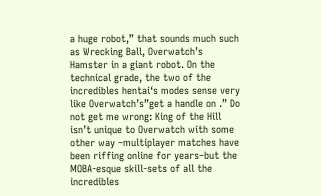a huge robot,” that sounds much such as Wrecking Ball, Overwatch’s Hamster in a giant robot. On the technical grade, the two of the incredibles hentai‘s modes sense very like Overwatch’s”get a handle on .” Do not get me wrong: King of the Hill isn’t unique to Overwatch with some other way –multiplayer matches have been riffing online for years–but the MOBA-esque skill-sets of all the incredibles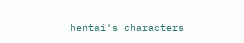hentai‘s characters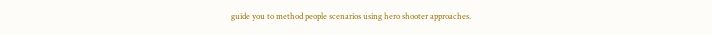guide you to method people scenarios using hero shooter approaches.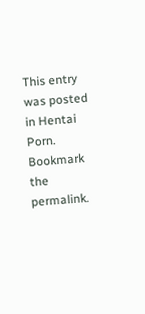This entry was posted in Hentai Porn. Bookmark the permalink.